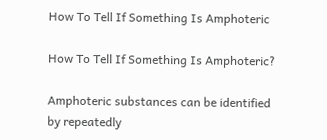How To Tell If Something Is Amphoteric

How To Tell If Something Is Amphoteric?

Amphoteric substances can be identified by repeatedly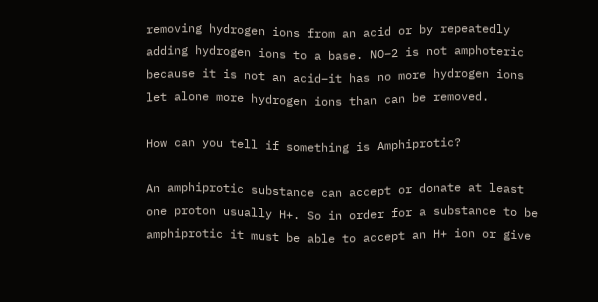removing hydrogen ions from an acid or by repeatedly adding hydrogen ions to a base. NO−2 is not amphoteric because it is not an acid–it has no more hydrogen ions let alone more hydrogen ions than can be removed.

How can you tell if something is Amphiprotic?

An amphiprotic substance can accept or donate at least one proton usually H+. So in order for a substance to be amphiprotic it must be able to accept an H+ ion or give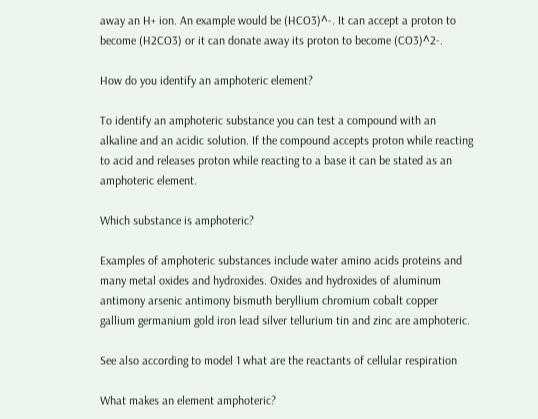away an H+ ion. An example would be (HCO3)^-. It can accept a proton to become (H2CO3) or it can donate away its proton to become (CO3)^2-.

How do you identify an amphoteric element?

To identify an amphoteric substance you can test a compound with an alkaline and an acidic solution. If the compound accepts proton while reacting to acid and releases proton while reacting to a base it can be stated as an amphoteric element.

Which substance is amphoteric?

Examples of amphoteric substances include water amino acids proteins and many metal oxides and hydroxides. Oxides and hydroxides of aluminum antimony arsenic antimony bismuth beryllium chromium cobalt copper gallium germanium gold iron lead silver tellurium tin and zinc are amphoteric.

See also according to model 1 what are the reactants of cellular respiration

What makes an element amphoteric?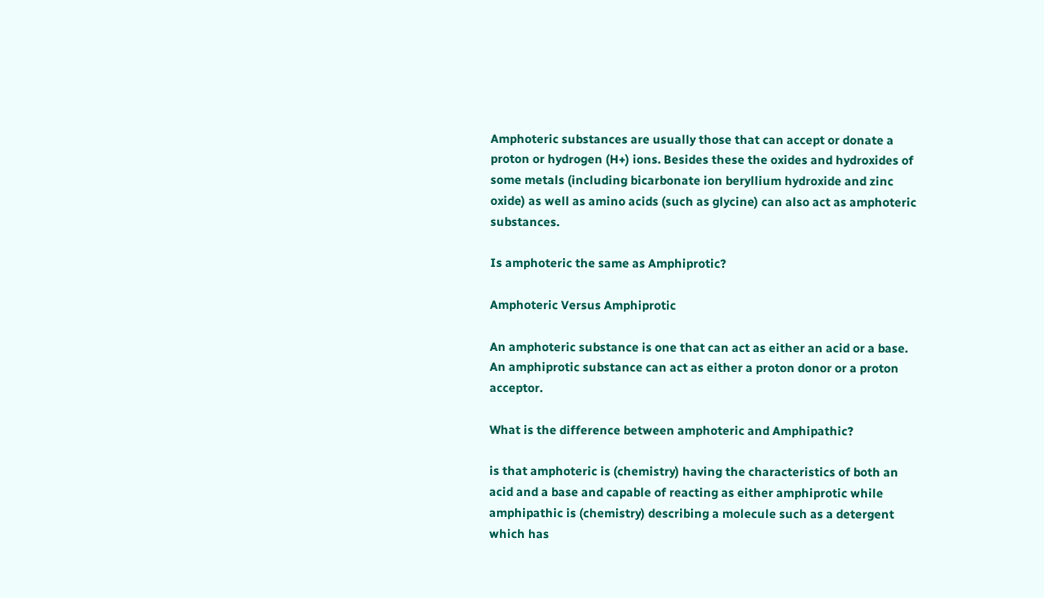Amphoteric substances are usually those that can accept or donate a proton or hydrogen (H+) ions. Besides these the oxides and hydroxides of some metals (including bicarbonate ion beryllium hydroxide and zinc oxide) as well as amino acids (such as glycine) can also act as amphoteric substances.

Is amphoteric the same as Amphiprotic?

Amphoteric Versus Amphiprotic

An amphoteric substance is one that can act as either an acid or a base. An amphiprotic substance can act as either a proton donor or a proton acceptor.

What is the difference between amphoteric and Amphipathic?

is that amphoteric is (chemistry) having the characteristics of both an acid and a base and capable of reacting as either amphiprotic while amphipathic is (chemistry) describing a molecule such as a detergent which has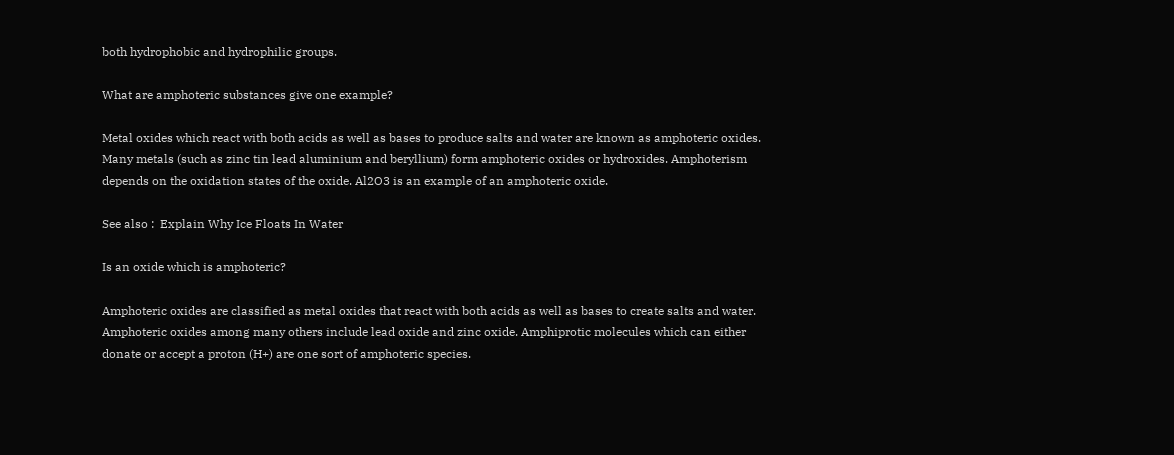both hydrophobic and hydrophilic groups.

What are amphoteric substances give one example?

Metal oxides which react with both acids as well as bases to produce salts and water are known as amphoteric oxides. Many metals (such as zinc tin lead aluminium and beryllium) form amphoteric oxides or hydroxides. Amphoterism depends on the oxidation states of the oxide. Al2O3 is an example of an amphoteric oxide.

See also :  Explain Why Ice Floats In Water

Is an oxide which is amphoteric?

Amphoteric oxides are classified as metal oxides that react with both acids as well as bases to create salts and water. Amphoteric oxides among many others include lead oxide and zinc oxide. Amphiprotic molecules which can either donate or accept a proton (H+) are one sort of amphoteric species.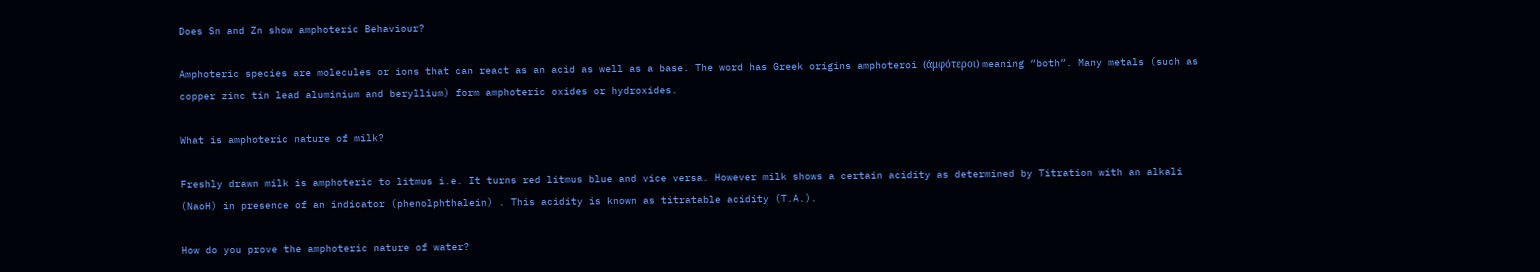Does Sn and Zn show amphoteric Behaviour?

Amphoteric species are molecules or ions that can react as an acid as well as a base. The word has Greek origins amphoteroi (άμφότεροι) meaning “both”. Many metals (such as copper zinc tin lead aluminium and beryllium) form amphoteric oxides or hydroxides.

What is amphoteric nature of milk?

Freshly drawn milk is amphoteric to litmus i.e. It turns red litmus blue and vice versa. However milk shows a certain acidity as determined by Titration with an alkali (NaoH) in presence of an indicator (phenolphthalein) . This acidity is known as titratable acidity (T.A.).

How do you prove the amphoteric nature of water?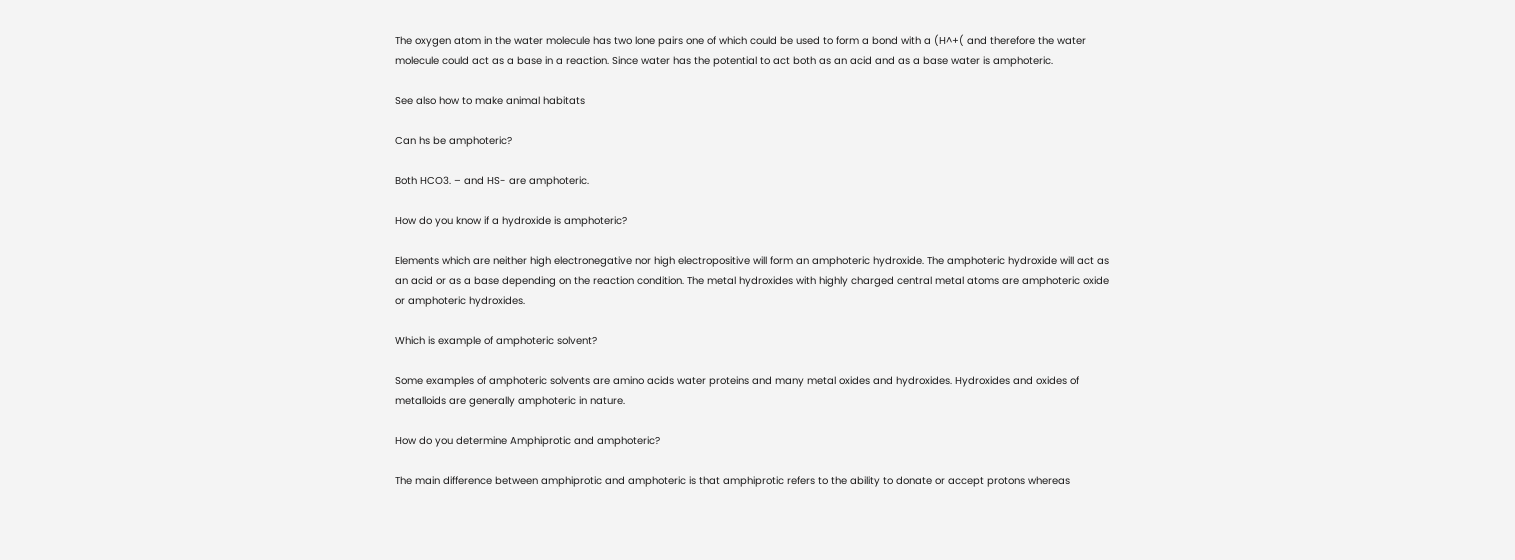The oxygen atom in the water molecule has two lone pairs one of which could be used to form a bond with a (H^+( and therefore the water molecule could act as a base in a reaction. Since water has the potential to act both as an acid and as a base water is amphoteric.

See also how to make animal habitats

Can hs be amphoteric?

Both HCO3. – and HS- are amphoteric.

How do you know if a hydroxide is amphoteric?

Elements which are neither high electronegative nor high electropositive will form an amphoteric hydroxide. The amphoteric hydroxide will act as an acid or as a base depending on the reaction condition. The metal hydroxides with highly charged central metal atoms are amphoteric oxide or amphoteric hydroxides.

Which is example of amphoteric solvent?

Some examples of amphoteric solvents are amino acids water proteins and many metal oxides and hydroxides. Hydroxides and oxides of metalloids are generally amphoteric in nature.

How do you determine Amphiprotic and amphoteric?

The main difference between amphiprotic and amphoteric is that amphiprotic refers to the ability to donate or accept protons whereas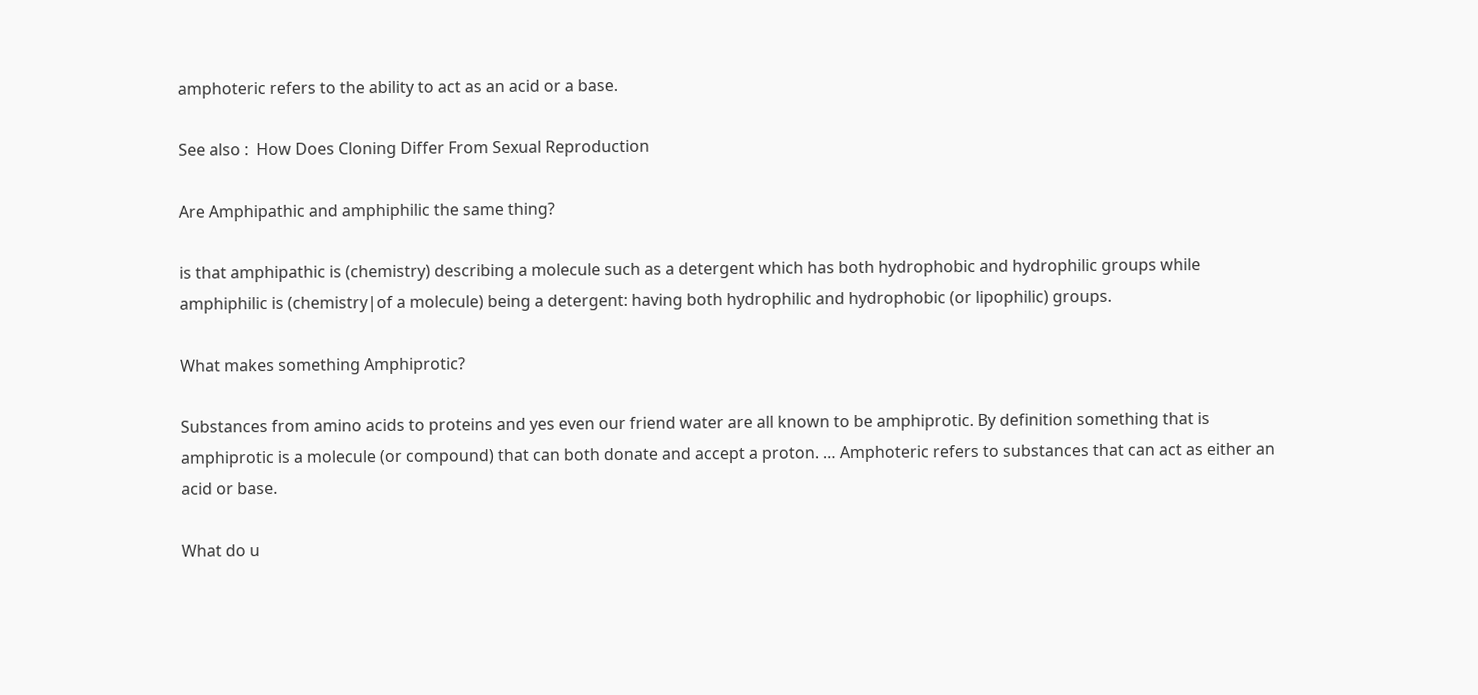amphoteric refers to the ability to act as an acid or a base.

See also :  How Does Cloning Differ From Sexual Reproduction

Are Amphipathic and amphiphilic the same thing?

is that amphipathic is (chemistry) describing a molecule such as a detergent which has both hydrophobic and hydrophilic groups while amphiphilic is (chemistry|of a molecule) being a detergent: having both hydrophilic and hydrophobic (or lipophilic) groups.

What makes something Amphiprotic?

Substances from amino acids to proteins and yes even our friend water are all known to be amphiprotic. By definition something that is amphiprotic is a molecule (or compound) that can both donate and accept a proton. … Amphoteric refers to substances that can act as either an acid or base.

What do u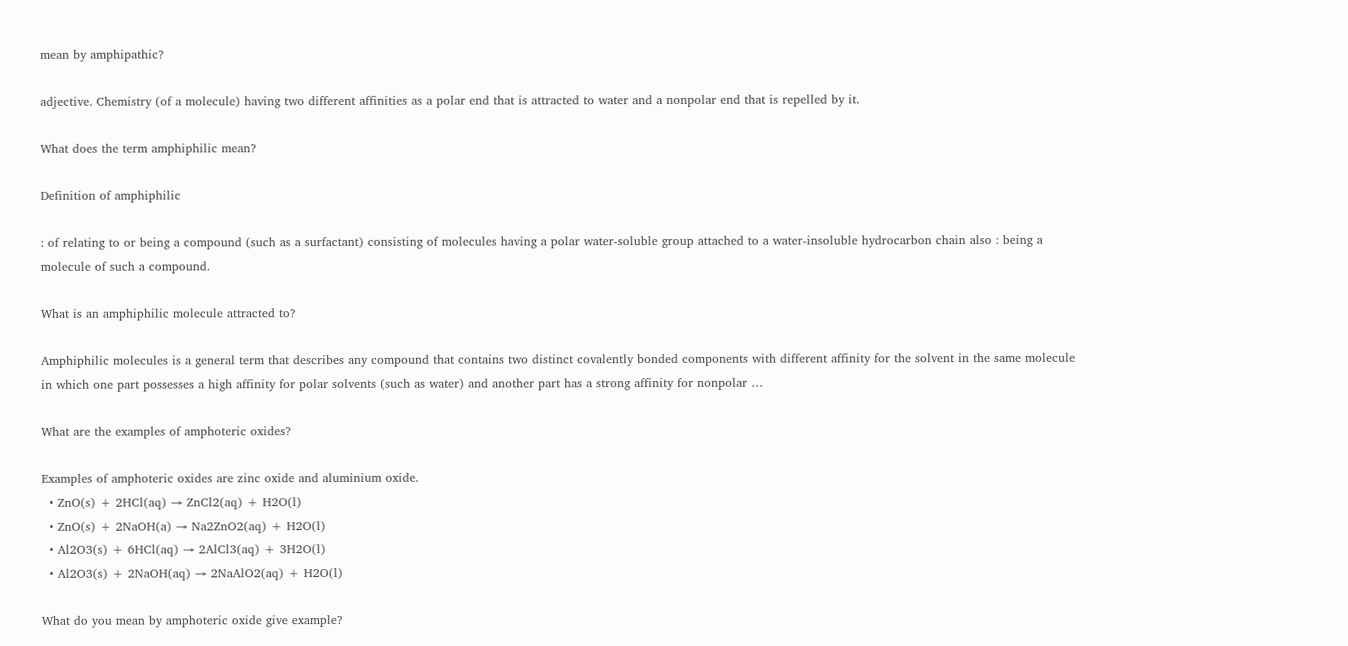mean by amphipathic?

adjective. Chemistry (of a molecule) having two different affinities as a polar end that is attracted to water and a nonpolar end that is repelled by it.

What does the term amphiphilic mean?

Definition of amphiphilic

: of relating to or being a compound (such as a surfactant) consisting of molecules having a polar water-soluble group attached to a water-insoluble hydrocarbon chain also : being a molecule of such a compound.

What is an amphiphilic molecule attracted to?

Amphiphilic molecules is a general term that describes any compound that contains two distinct covalently bonded components with different affinity for the solvent in the same molecule in which one part possesses a high affinity for polar solvents (such as water) and another part has a strong affinity for nonpolar …

What are the examples of amphoteric oxides?

Examples of amphoteric oxides are zinc oxide and aluminium oxide.
  • ZnO(s) + 2HCl(aq) → ZnCl2(aq) + H2O(l)
  • ZnO(s) + 2NaOH(a) → Na2ZnO2(aq) + H2O(l)
  • Al2O3(s) + 6HCl(aq) → 2AlCl3(aq) + 3H2O(l)
  • Al2O3(s) + 2NaOH(aq) → 2NaAlO2(aq) + H2O(l)

What do you mean by amphoteric oxide give example?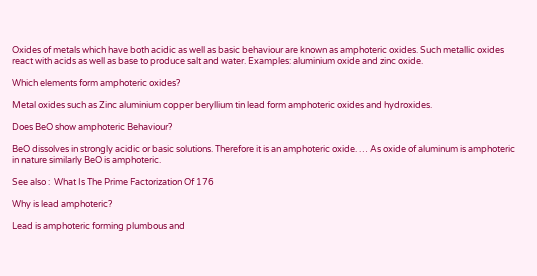Oxides of metals which have both acidic as well as basic behaviour are known as amphoteric oxides. Such metallic oxides react with acids as well as base to produce salt and water. Examples: aluminium oxide and zinc oxide.

Which elements form amphoteric oxides?

Metal oxides such as Zinc aluminium copper beryllium tin lead form amphoteric oxides and hydroxides.

Does BeO show amphoteric Behaviour?

BeO dissolves in strongly acidic or basic solutions. Therefore it is an amphoteric oxide. … As oxide of aluminum is amphoteric in nature similarly BeO is amphoteric.

See also :  What Is The Prime Factorization Of 176

Why is lead amphoteric?

Lead is amphoteric forming plumbous and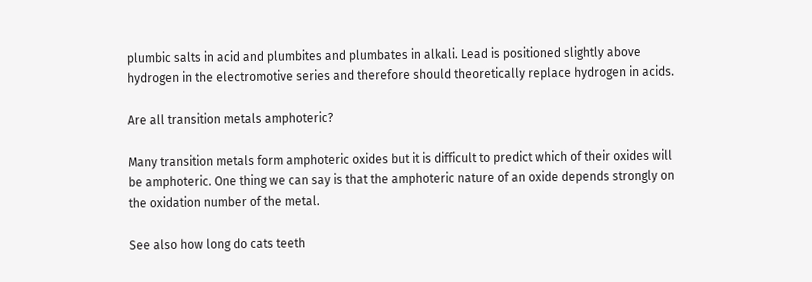plumbic salts in acid and plumbites and plumbates in alkali. Lead is positioned slightly above hydrogen in the electromotive series and therefore should theoretically replace hydrogen in acids.

Are all transition metals amphoteric?

Many transition metals form amphoteric oxides but it is difficult to predict which of their oxides will be amphoteric. One thing we can say is that the amphoteric nature of an oxide depends strongly on the oxidation number of the metal.

See also how long do cats teeth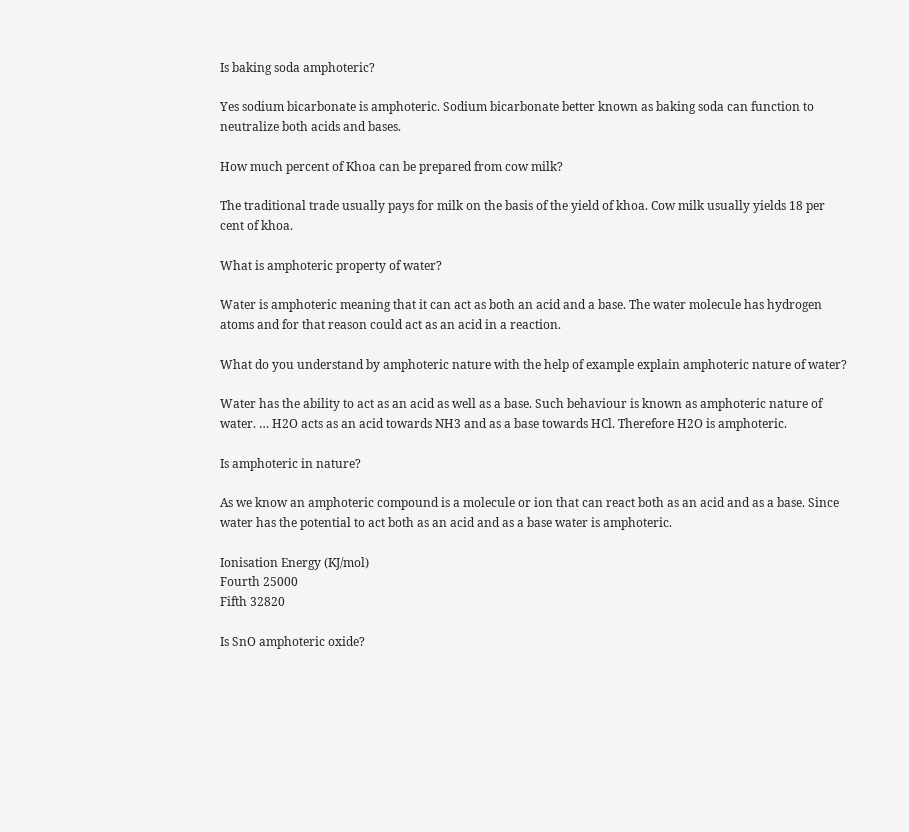Is baking soda amphoteric?

Yes sodium bicarbonate is amphoteric. Sodium bicarbonate better known as baking soda can function to neutralize both acids and bases.

How much percent of Khoa can be prepared from cow milk?

The traditional trade usually pays for milk on the basis of the yield of khoa. Cow milk usually yields 18 per cent of khoa.

What is amphoteric property of water?

Water is amphoteric meaning that it can act as both an acid and a base. The water molecule has hydrogen atoms and for that reason could act as an acid in a reaction.

What do you understand by amphoteric nature with the help of example explain amphoteric nature of water?

Water has the ability to act as an acid as well as a base. Such behaviour is known as amphoteric nature of water. … H2O acts as an acid towards NH3 and as a base towards HCl. Therefore H2O is amphoteric.

Is amphoteric in nature?

As we know an amphoteric compound is a molecule or ion that can react both as an acid and as a base. Since water has the potential to act both as an acid and as a base water is amphoteric.

Ionisation Energy (KJ/mol)
Fourth 25000
Fifth 32820

Is SnO amphoteric oxide?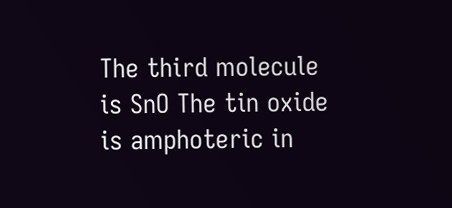The third molecule is SnO The tin oxide is amphoteric in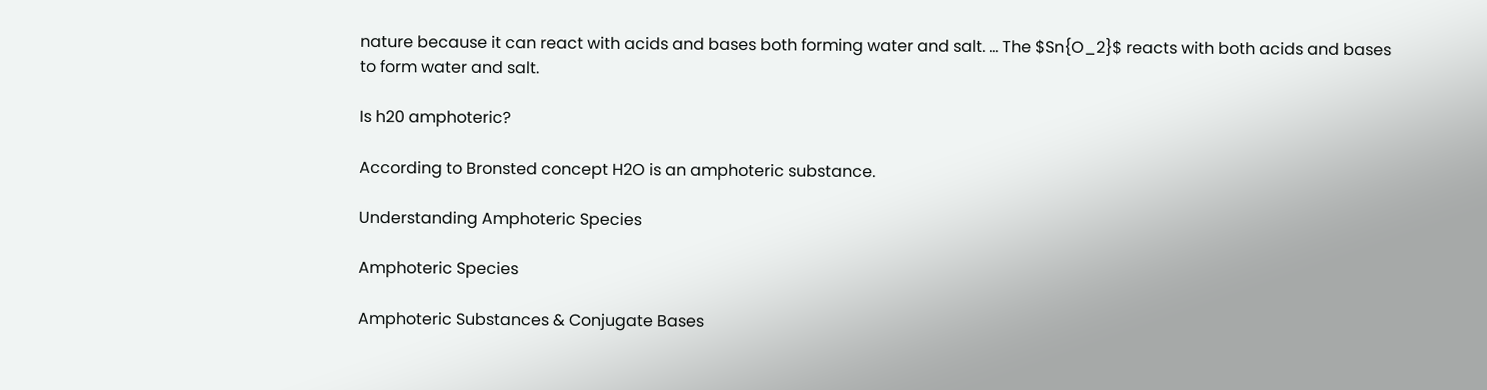nature because it can react with acids and bases both forming water and salt. … The $Sn{O_2}$ reacts with both acids and bases to form water and salt.

Is h20 amphoteric?

According to Bronsted concept H2O is an amphoteric substance.

Understanding Amphoteric Species

Amphoteric Species

Amphoteric Substances & Conjugate Bases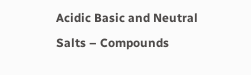Acidic Basic and Neutral Salts – Compounds